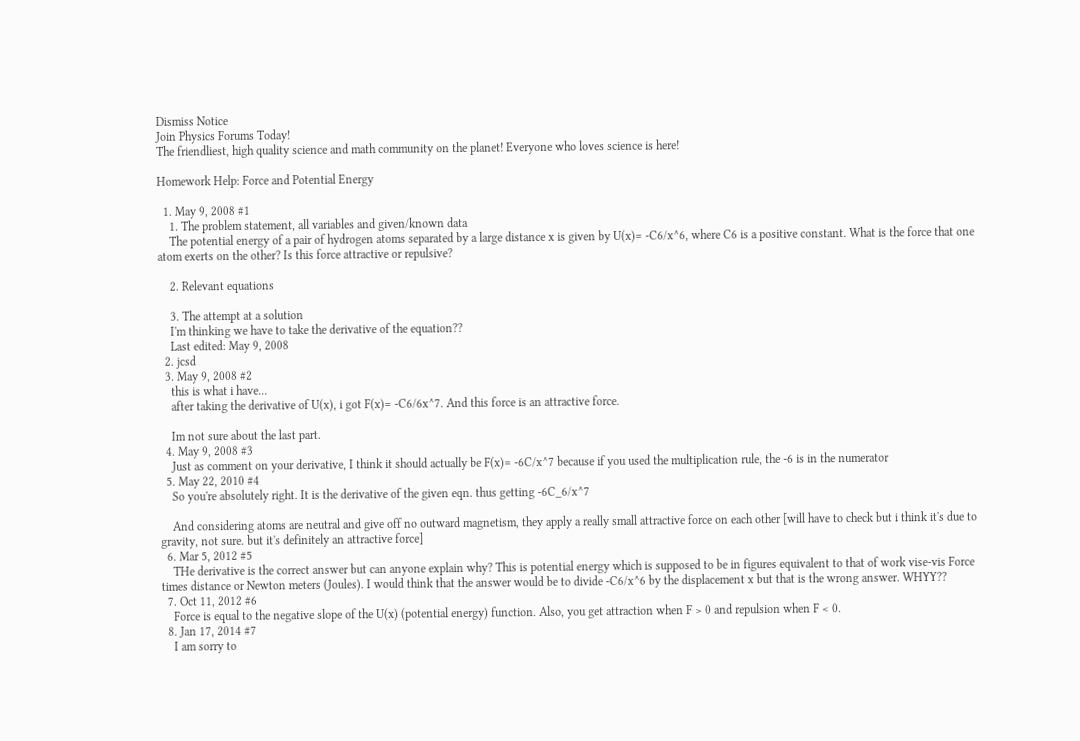Dismiss Notice
Join Physics Forums Today!
The friendliest, high quality science and math community on the planet! Everyone who loves science is here!

Homework Help: Force and Potential Energy

  1. May 9, 2008 #1
    1. The problem statement, all variables and given/known data
    The potential energy of a pair of hydrogen atoms separated by a large distance x is given by U(x)= -C6/x^6, where C6 is a positive constant. What is the force that one atom exerts on the other? Is this force attractive or repulsive?

    2. Relevant equations

    3. The attempt at a solution
    I'm thinking we have to take the derivative of the equation??
    Last edited: May 9, 2008
  2. jcsd
  3. May 9, 2008 #2
    this is what i have...
    after taking the derivative of U(x), i got F(x)= -C6/6x^7. And this force is an attractive force.

    Im not sure about the last part.
  4. May 9, 2008 #3
    Just as comment on your derivative, I think it should actually be F(x)= -6C/x^7 because if you used the multiplication rule, the -6 is in the numerator
  5. May 22, 2010 #4
    So you're absolutely right. It is the derivative of the given eqn. thus getting -6C_6/x^7

    And considering atoms are neutral and give off no outward magnetism, they apply a really small attractive force on each other [will have to check but i think it's due to gravity, not sure. but it's definitely an attractive force]
  6. Mar 5, 2012 #5
    THe derivative is the correct answer but can anyone explain why? This is potential energy which is supposed to be in figures equivalent to that of work vise-vis Force times distance or Newton meters (Joules). I would think that the answer would be to divide -C6/x^6 by the displacement x but that is the wrong answer. WHYY??
  7. Oct 11, 2012 #6
    Force is equal to the negative slope of the U(x) (potential energy) function. Also, you get attraction when F > 0 and repulsion when F < 0.
  8. Jan 17, 2014 #7
    I am sorry to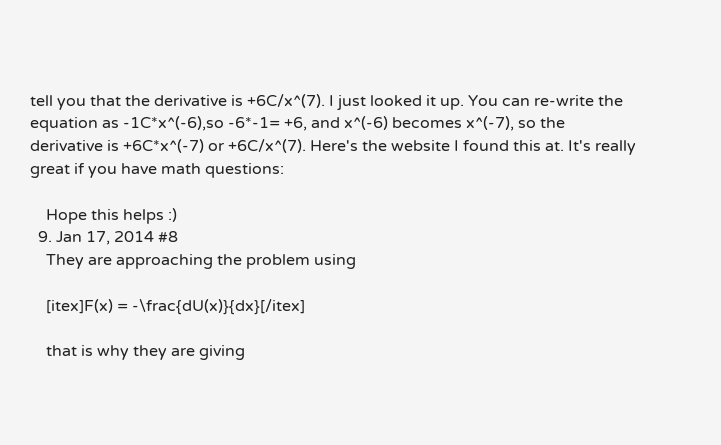tell you that the derivative is +6C/x^(7). I just looked it up. You can re-write the equation as -1C*x^(-6),so -6*-1= +6, and x^(-6) becomes x^(-7), so the derivative is +6C*x^(-7) or +6C/x^(7). Here's the website I found this at. It's really great if you have math questions:

    Hope this helps :)
  9. Jan 17, 2014 #8
    They are approaching the problem using

    [itex]F(x) = -\frac{dU(x)}{dx}[/itex]

    that is why they are giving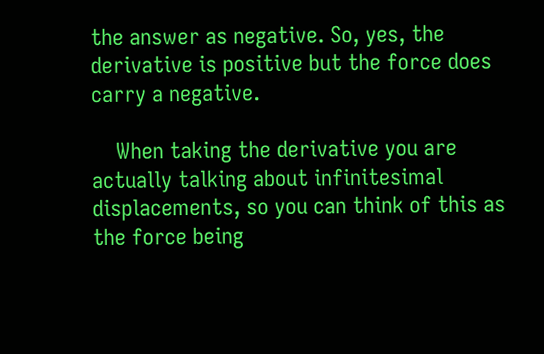the answer as negative. So, yes, the derivative is positive but the force does carry a negative.

    When taking the derivative you are actually talking about infinitesimal displacements, so you can think of this as the force being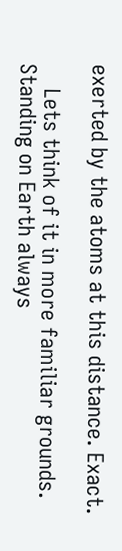exerted by the atoms at this distance. Exact.

    Lets think of it in more familiar grounds. Standing on Earth always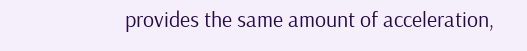provides the same amount of acceleration,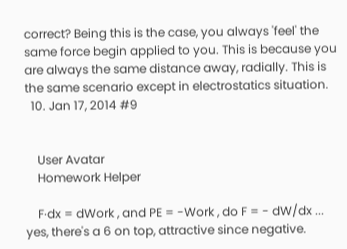correct? Being this is the case, you always 'feel' the same force begin applied to you. This is because you are always the same distance away, radially. This is the same scenario except in electrostatics situation.
  10. Jan 17, 2014 #9


    User Avatar
    Homework Helper

    F∙dx = dWork , and PE = -Work , do F = - dW/dx ... yes, there's a 6 on top, attractive since negative.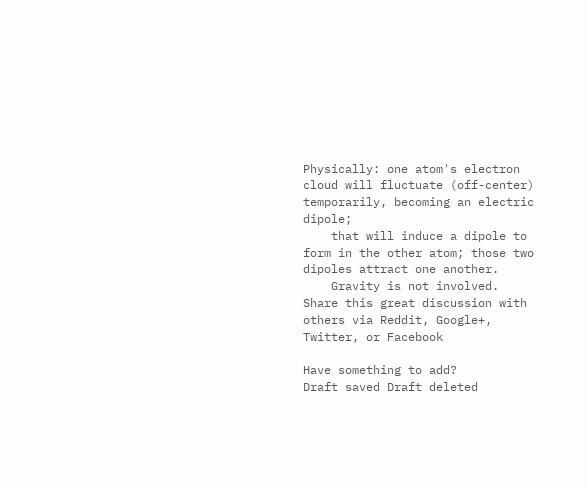Physically: one atom's electron cloud will fluctuate (off-center) temporarily, becoming an electric dipole;
    that will induce a dipole to form in the other atom; those two dipoles attract one another.
    Gravity is not involved.
Share this great discussion with others via Reddit, Google+, Twitter, or Facebook

Have something to add?
Draft saved Draft deleted